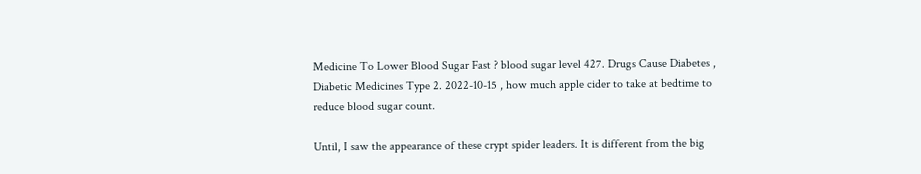Medicine To Lower Blood Sugar Fast ? blood sugar level 427. Drugs Cause Diabetes , Diabetic Medicines Type 2. 2022-10-15 , how much apple cider to take at bedtime to reduce blood sugar count.

Until, I saw the appearance of these crypt spider leaders. It is different from the big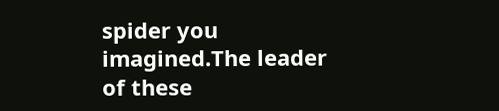spider you imagined.The leader of these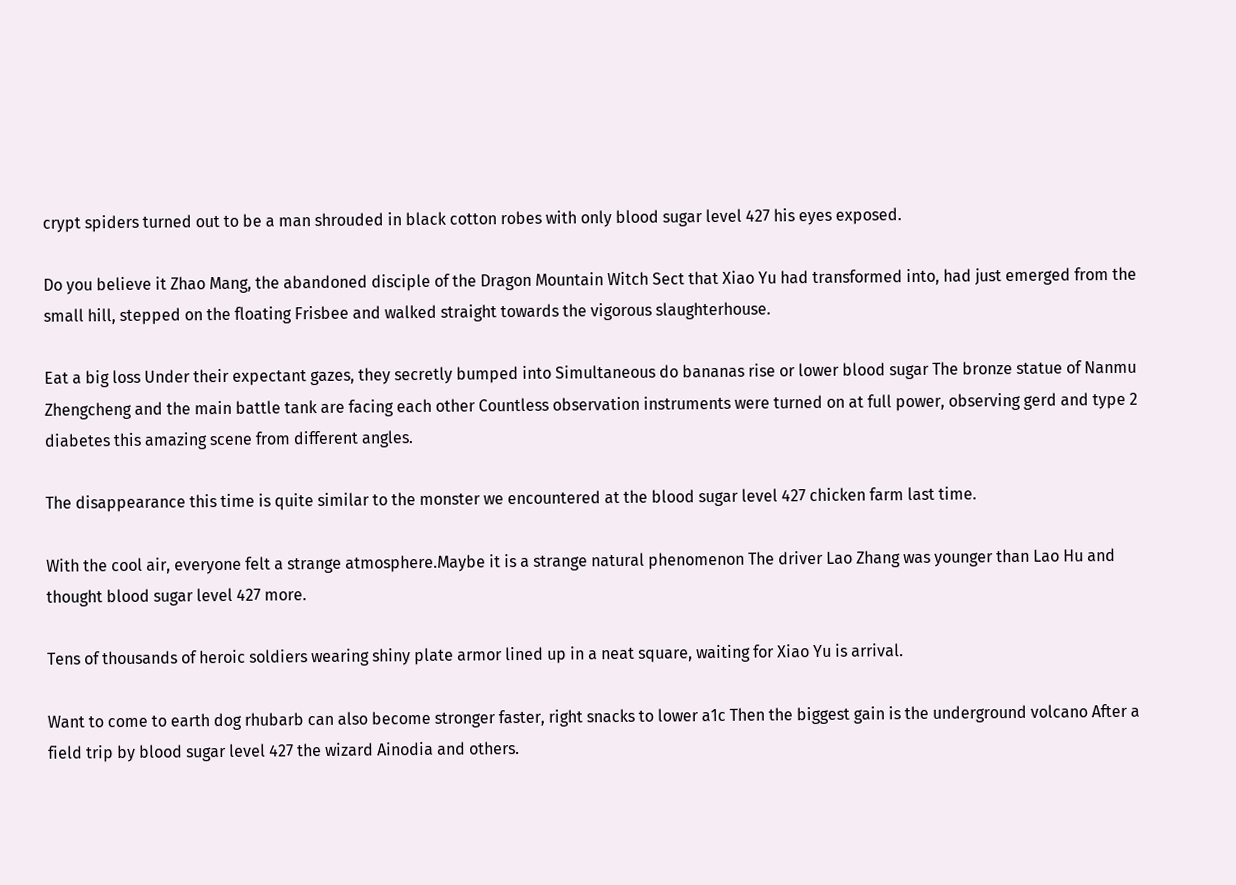crypt spiders turned out to be a man shrouded in black cotton robes with only blood sugar level 427 his eyes exposed.

Do you believe it Zhao Mang, the abandoned disciple of the Dragon Mountain Witch Sect that Xiao Yu had transformed into, had just emerged from the small hill, stepped on the floating Frisbee and walked straight towards the vigorous slaughterhouse.

Eat a big loss Under their expectant gazes, they secretly bumped into Simultaneous do bananas rise or lower blood sugar The bronze statue of Nanmu Zhengcheng and the main battle tank are facing each other Countless observation instruments were turned on at full power, observing gerd and type 2 diabetes this amazing scene from different angles.

The disappearance this time is quite similar to the monster we encountered at the blood sugar level 427 chicken farm last time.

With the cool air, everyone felt a strange atmosphere.Maybe it is a strange natural phenomenon The driver Lao Zhang was younger than Lao Hu and thought blood sugar level 427 more.

Tens of thousands of heroic soldiers wearing shiny plate armor lined up in a neat square, waiting for Xiao Yu is arrival.

Want to come to earth dog rhubarb can also become stronger faster, right snacks to lower a1c Then the biggest gain is the underground volcano After a field trip by blood sugar level 427 the wizard Ainodia and others.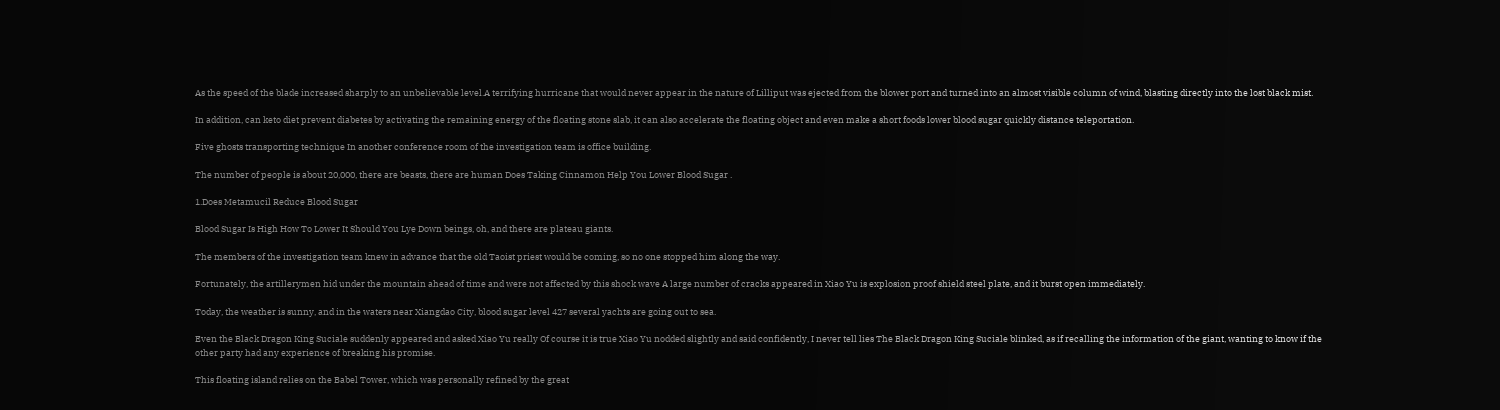As the speed of the blade increased sharply to an unbelievable level.A terrifying hurricane that would never appear in the nature of Lilliput was ejected from the blower port and turned into an almost visible column of wind, blasting directly into the lost black mist.

In addition, can keto diet prevent diabetes by activating the remaining energy of the floating stone slab, it can also accelerate the floating object and even make a short foods lower blood sugar quickly distance teleportation.

Five ghosts transporting technique In another conference room of the investigation team is office building.

The number of people is about 20,000, there are beasts, there are human Does Taking Cinnamon Help You Lower Blood Sugar .

1.Does Metamucil Reduce Blood Sugar

Blood Sugar Is High How To Lower It Should You Lye Down beings, oh, and there are plateau giants.

The members of the investigation team knew in advance that the old Taoist priest would be coming, so no one stopped him along the way.

Fortunately, the artillerymen hid under the mountain ahead of time and were not affected by this shock wave A large number of cracks appeared in Xiao Yu is explosion proof shield steel plate, and it burst open immediately.

Today, the weather is sunny, and in the waters near Xiangdao City, blood sugar level 427 several yachts are going out to sea.

Even the Black Dragon King Suciale suddenly appeared and asked Xiao Yu really Of course it is true Xiao Yu nodded slightly and said confidently, I never tell lies The Black Dragon King Suciale blinked, as if recalling the information of the giant, wanting to know if the other party had any experience of breaking his promise.

This floating island relies on the Babel Tower, which was personally refined by the great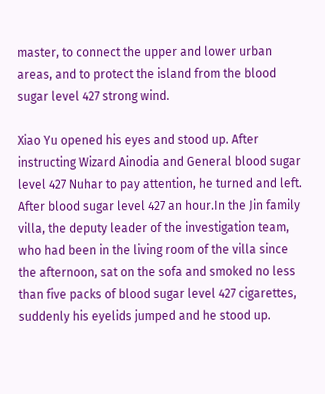master, to connect the upper and lower urban areas, and to protect the island from the blood sugar level 427 strong wind.

Xiao Yu opened his eyes and stood up. After instructing Wizard Ainodia and General blood sugar level 427 Nuhar to pay attention, he turned and left. After blood sugar level 427 an hour.In the Jin family villa, the deputy leader of the investigation team, who had been in the living room of the villa since the afternoon, sat on the sofa and smoked no less than five packs of blood sugar level 427 cigarettes, suddenly his eyelids jumped and he stood up.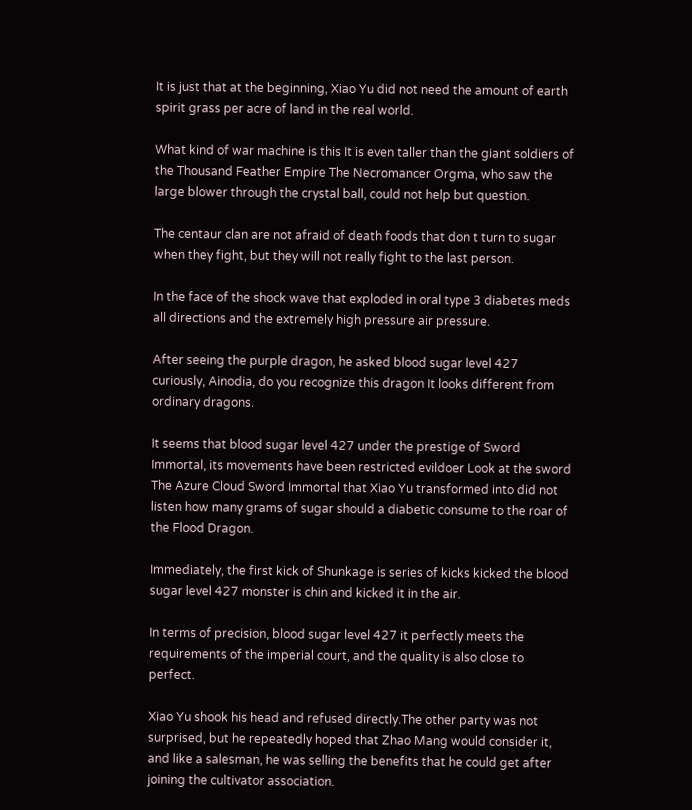It is just that at the beginning, Xiao Yu did not need the amount of earth spirit grass per acre of land in the real world.

What kind of war machine is this It is even taller than the giant soldiers of the Thousand Feather Empire The Necromancer Orgma, who saw the large blower through the crystal ball, could not help but question.

The centaur clan are not afraid of death foods that don t turn to sugar when they fight, but they will not really fight to the last person.

In the face of the shock wave that exploded in oral type 3 diabetes meds all directions and the extremely high pressure air pressure.

After seeing the purple dragon, he asked blood sugar level 427 curiously, Ainodia, do you recognize this dragon It looks different from ordinary dragons.

It seems that blood sugar level 427 under the prestige of Sword Immortal, its movements have been restricted evildoer Look at the sword The Azure Cloud Sword Immortal that Xiao Yu transformed into did not listen how many grams of sugar should a diabetic consume to the roar of the Flood Dragon.

Immediately, the first kick of Shunkage is series of kicks kicked the blood sugar level 427 monster is chin and kicked it in the air.

In terms of precision, blood sugar level 427 it perfectly meets the requirements of the imperial court, and the quality is also close to perfect.

Xiao Yu shook his head and refused directly.The other party was not surprised, but he repeatedly hoped that Zhao Mang would consider it, and like a salesman, he was selling the benefits that he could get after joining the cultivator association.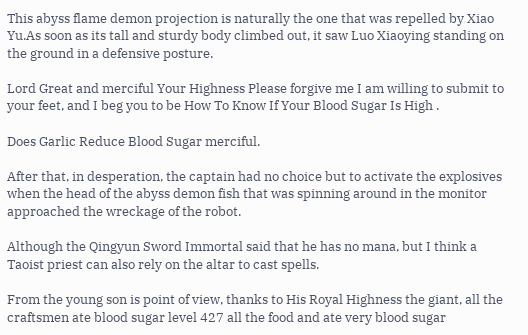This abyss flame demon projection is naturally the one that was repelled by Xiao Yu.As soon as its tall and sturdy body climbed out, it saw Luo Xiaoying standing on the ground in a defensive posture.

Lord Great and merciful Your Highness Please forgive me I am willing to submit to your feet, and I beg you to be How To Know If Your Blood Sugar Is High .

Does Garlic Reduce Blood Sugar merciful.

After that, in desperation, the captain had no choice but to activate the explosives when the head of the abyss demon fish that was spinning around in the monitor approached the wreckage of the robot.

Although the Qingyun Sword Immortal said that he has no mana, but I think a Taoist priest can also rely on the altar to cast spells.

From the young son is point of view, thanks to His Royal Highness the giant, all the craftsmen ate blood sugar level 427 all the food and ate very blood sugar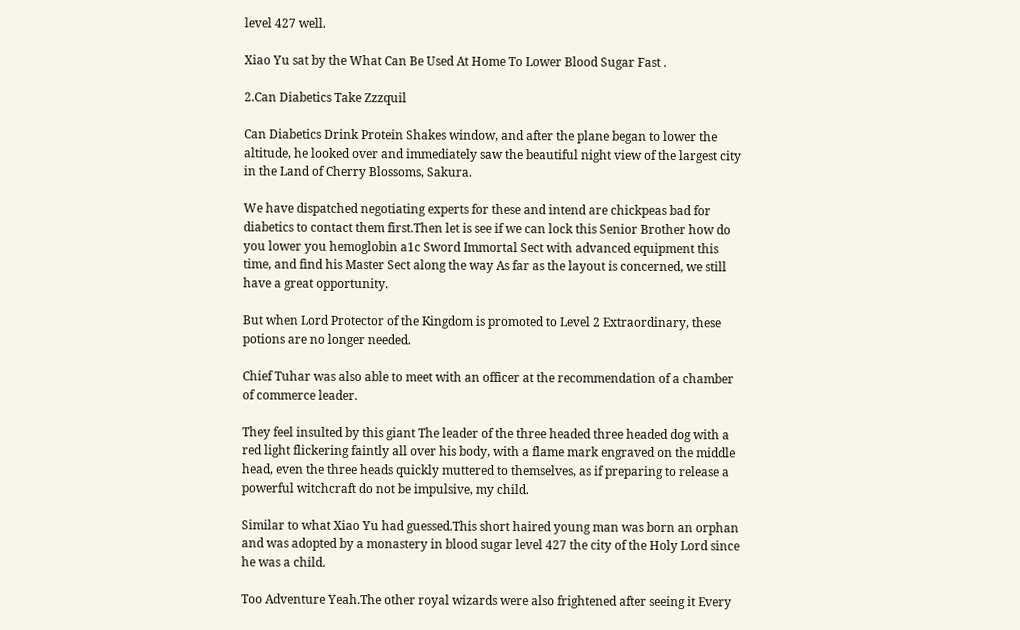level 427 well.

Xiao Yu sat by the What Can Be Used At Home To Lower Blood Sugar Fast .

2.Can Diabetics Take Zzzquil

Can Diabetics Drink Protein Shakes window, and after the plane began to lower the altitude, he looked over and immediately saw the beautiful night view of the largest city in the Land of Cherry Blossoms, Sakura.

We have dispatched negotiating experts for these and intend are chickpeas bad for diabetics to contact them first.Then let is see if we can lock this Senior Brother how do you lower you hemoglobin a1c Sword Immortal Sect with advanced equipment this time, and find his Master Sect along the way As far as the layout is concerned, we still have a great opportunity.

But when Lord Protector of the Kingdom is promoted to Level 2 Extraordinary, these potions are no longer needed.

Chief Tuhar was also able to meet with an officer at the recommendation of a chamber of commerce leader.

They feel insulted by this giant The leader of the three headed three headed dog with a red light flickering faintly all over his body, with a flame mark engraved on the middle head, even the three heads quickly muttered to themselves, as if preparing to release a powerful witchcraft do not be impulsive, my child.

Similar to what Xiao Yu had guessed.This short haired young man was born an orphan and was adopted by a monastery in blood sugar level 427 the city of the Holy Lord since he was a child.

Too Adventure Yeah.The other royal wizards were also frightened after seeing it Every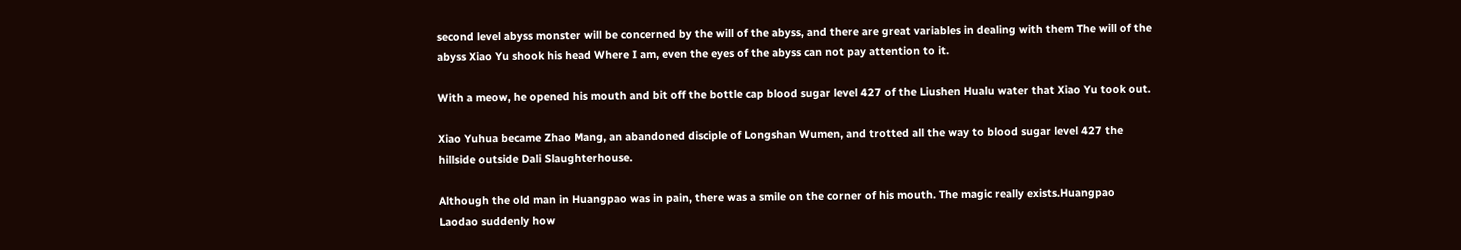second level abyss monster will be concerned by the will of the abyss, and there are great variables in dealing with them The will of the abyss Xiao Yu shook his head Where I am, even the eyes of the abyss can not pay attention to it.

With a meow, he opened his mouth and bit off the bottle cap blood sugar level 427 of the Liushen Hualu water that Xiao Yu took out.

Xiao Yuhua became Zhao Mang, an abandoned disciple of Longshan Wumen, and trotted all the way to blood sugar level 427 the hillside outside Dali Slaughterhouse.

Although the old man in Huangpao was in pain, there was a smile on the corner of his mouth. The magic really exists.Huangpao Laodao suddenly how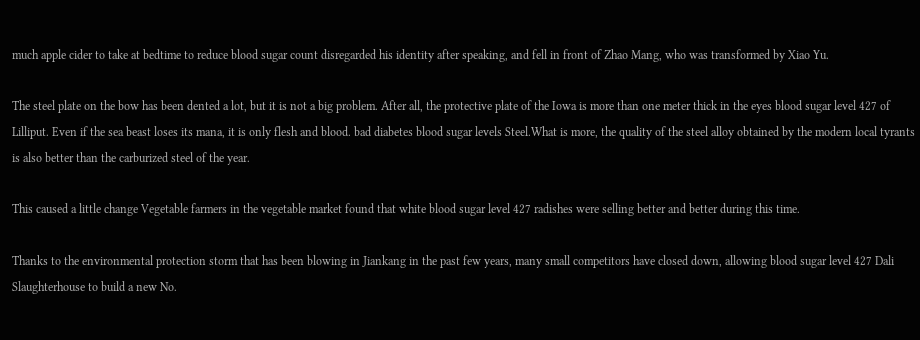much apple cider to take at bedtime to reduce blood sugar count disregarded his identity after speaking, and fell in front of Zhao Mang, who was transformed by Xiao Yu.

The steel plate on the bow has been dented a lot, but it is not a big problem. After all, the protective plate of the Iowa is more than one meter thick in the eyes blood sugar level 427 of Lilliput. Even if the sea beast loses its mana, it is only flesh and blood. bad diabetes blood sugar levels Steel.What is more, the quality of the steel alloy obtained by the modern local tyrants is also better than the carburized steel of the year.

This caused a little change Vegetable farmers in the vegetable market found that white blood sugar level 427 radishes were selling better and better during this time.

Thanks to the environmental protection storm that has been blowing in Jiankang in the past few years, many small competitors have closed down, allowing blood sugar level 427 Dali Slaughterhouse to build a new No.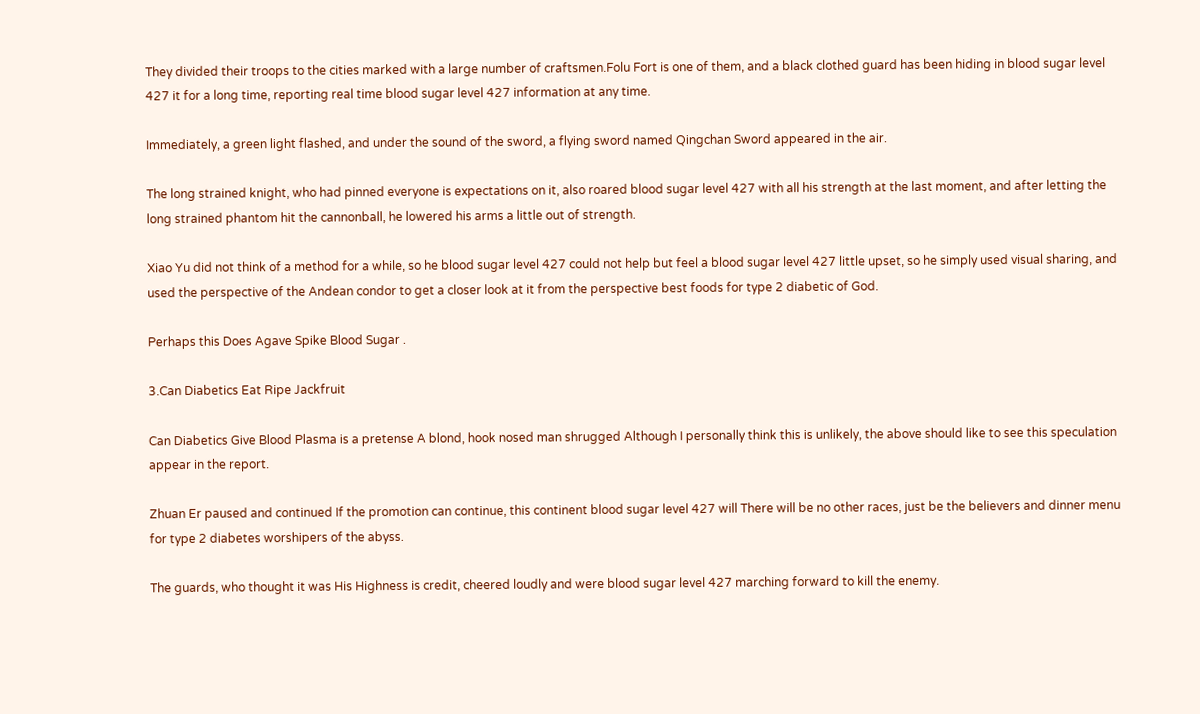They divided their troops to the cities marked with a large number of craftsmen.Folu Fort is one of them, and a black clothed guard has been hiding in blood sugar level 427 it for a long time, reporting real time blood sugar level 427 information at any time.

Immediately, a green light flashed, and under the sound of the sword, a flying sword named Qingchan Sword appeared in the air.

The long strained knight, who had pinned everyone is expectations on it, also roared blood sugar level 427 with all his strength at the last moment, and after letting the long strained phantom hit the cannonball, he lowered his arms a little out of strength.

Xiao Yu did not think of a method for a while, so he blood sugar level 427 could not help but feel a blood sugar level 427 little upset, so he simply used visual sharing, and used the perspective of the Andean condor to get a closer look at it from the perspective best foods for type 2 diabetic of God.

Perhaps this Does Agave Spike Blood Sugar .

3.Can Diabetics Eat Ripe Jackfruit

Can Diabetics Give Blood Plasma is a pretense A blond, hook nosed man shrugged Although I personally think this is unlikely, the above should like to see this speculation appear in the report.

Zhuan Er paused and continued If the promotion can continue, this continent blood sugar level 427 will There will be no other races, just be the believers and dinner menu for type 2 diabetes worshipers of the abyss.

The guards, who thought it was His Highness is credit, cheered loudly and were blood sugar level 427 marching forward to kill the enemy.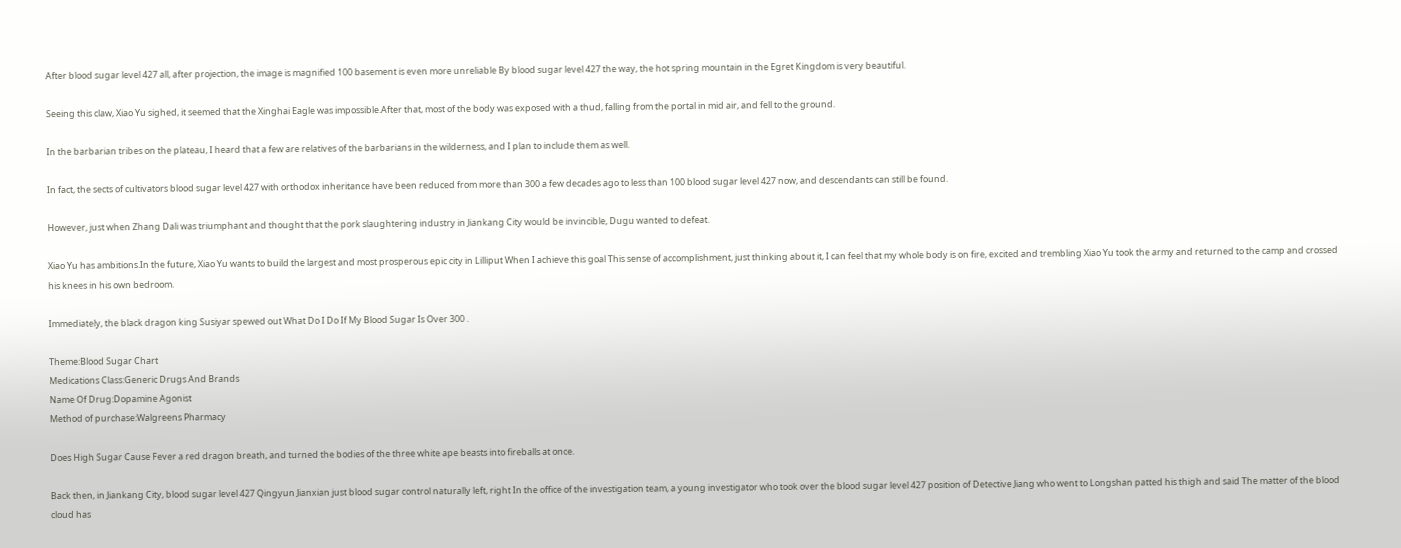After blood sugar level 427 all, after projection, the image is magnified 100 basement is even more unreliable By blood sugar level 427 the way, the hot spring mountain in the Egret Kingdom is very beautiful.

Seeing this claw, Xiao Yu sighed, it seemed that the Xinghai Eagle was impossible.After that, most of the body was exposed with a thud, falling from the portal in mid air, and fell to the ground.

In the barbarian tribes on the plateau, I heard that a few are relatives of the barbarians in the wilderness, and I plan to include them as well.

In fact, the sects of cultivators blood sugar level 427 with orthodox inheritance have been reduced from more than 300 a few decades ago to less than 100 blood sugar level 427 now, and descendants can still be found.

However, just when Zhang Dali was triumphant and thought that the pork slaughtering industry in Jiankang City would be invincible, Dugu wanted to defeat.

Xiao Yu has ambitions.In the future, Xiao Yu wants to build the largest and most prosperous epic city in Lilliput When I achieve this goal This sense of accomplishment, just thinking about it, I can feel that my whole body is on fire, excited and trembling Xiao Yu took the army and returned to the camp and crossed his knees in his own bedroom.

Immediately, the black dragon king Susiyar spewed out What Do I Do If My Blood Sugar Is Over 300 .

Theme:Blood Sugar Chart
Medications Class:Generic Drugs And Brands
Name Of Drug:Dopamine Agonist
Method of purchase:Walgreens Pharmacy

Does High Sugar Cause Fever a red dragon breath, and turned the bodies of the three white ape beasts into fireballs at once.

Back then, in Jiankang City, blood sugar level 427 Qingyun Jianxian just blood sugar control naturally left, right In the office of the investigation team, a young investigator who took over the blood sugar level 427 position of Detective Jiang who went to Longshan patted his thigh and said The matter of the blood cloud has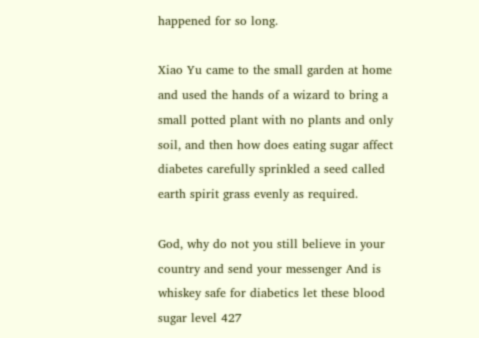happened for so long.

Xiao Yu came to the small garden at home and used the hands of a wizard to bring a small potted plant with no plants and only soil, and then how does eating sugar affect diabetes carefully sprinkled a seed called earth spirit grass evenly as required.

God, why do not you still believe in your country and send your messenger And is whiskey safe for diabetics let these blood sugar level 427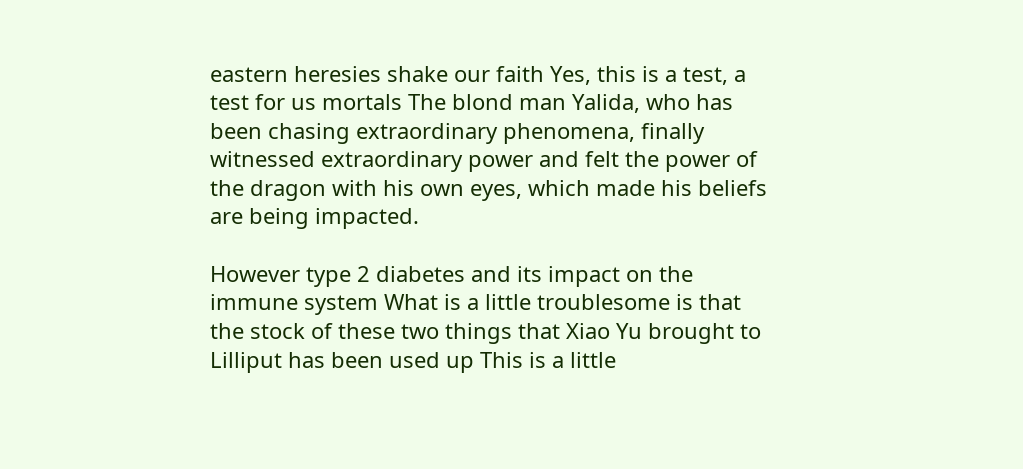eastern heresies shake our faith Yes, this is a test, a test for us mortals The blond man Yalida, who has been chasing extraordinary phenomena, finally witnessed extraordinary power and felt the power of the dragon with his own eyes, which made his beliefs are being impacted.

However type 2 diabetes and its impact on the immune system What is a little troublesome is that the stock of these two things that Xiao Yu brought to Lilliput has been used up This is a little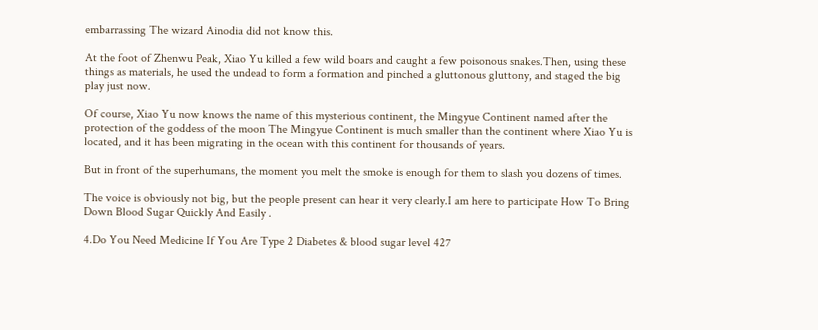embarrassing The wizard Ainodia did not know this.

At the foot of Zhenwu Peak, Xiao Yu killed a few wild boars and caught a few poisonous snakes.Then, using these things as materials, he used the undead to form a formation and pinched a gluttonous gluttony, and staged the big play just now.

Of course, Xiao Yu now knows the name of this mysterious continent, the Mingyue Continent named after the protection of the goddess of the moon The Mingyue Continent is much smaller than the continent where Xiao Yu is located, and it has been migrating in the ocean with this continent for thousands of years.

But in front of the superhumans, the moment you melt the smoke is enough for them to slash you dozens of times.

The voice is obviously not big, but the people present can hear it very clearly.I am here to participate How To Bring Down Blood Sugar Quickly And Easily .

4.Do You Need Medicine If You Are Type 2 Diabetes & blood sugar level 427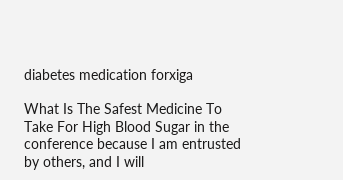diabetes medication forxiga

What Is The Safest Medicine To Take For High Blood Sugar in the conference because I am entrusted by others, and I will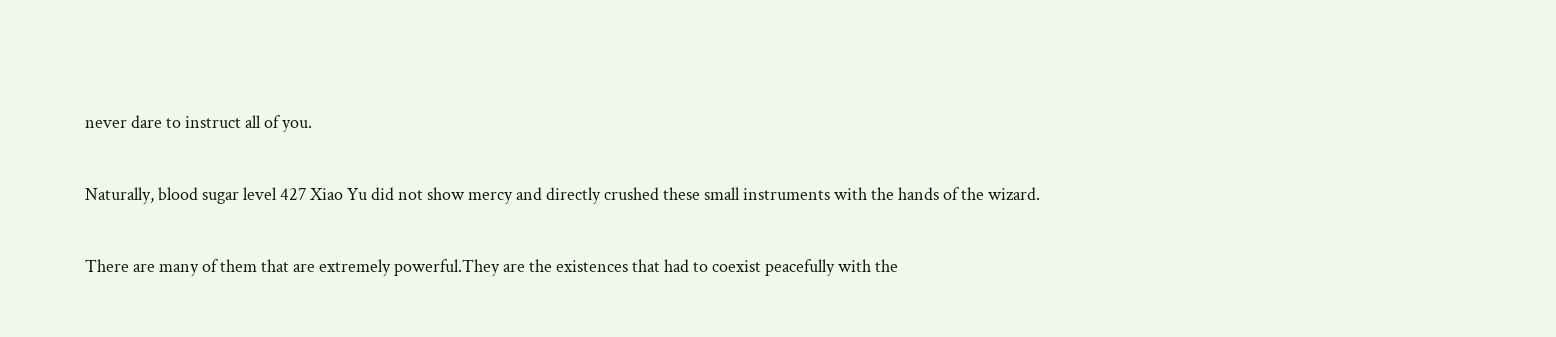never dare to instruct all of you.

Naturally, blood sugar level 427 Xiao Yu did not show mercy and directly crushed these small instruments with the hands of the wizard.

There are many of them that are extremely powerful.They are the existences that had to coexist peacefully with the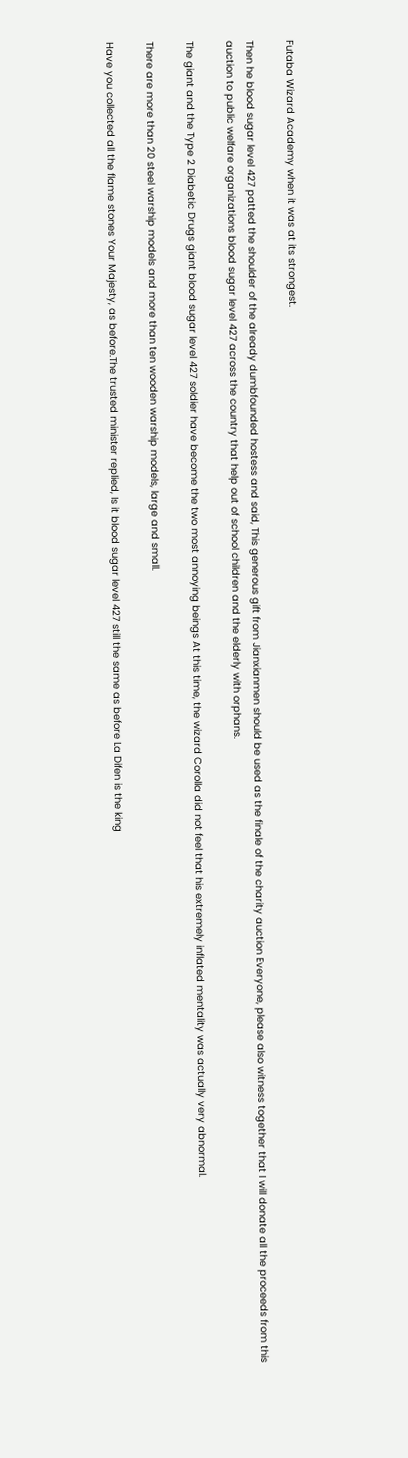Futaba Wizard Academy when it was at its strongest.

Then he blood sugar level 427 patted the shoulder of the already dumbfounded hostess and said, This generous gift from Jianxianmen should be used as the finale of the charity auction Everyone, please also witness together that I will donate all the proceeds from this auction to public welfare organizations blood sugar level 427 across the country that help out of school children and the elderly with orphans.

The giant and the Type 2 Diabetic Drugs giant blood sugar level 427 soldier have become the two most annoying beings At this time, the wizard Corolla did not feel that his extremely inflated mentality was actually very abnormal.

There are more than 20 steel warship models and more than ten wooden warship models, large and small.

Have you collected all the flame stones Your Majesty, as before.The trusted minister replied, Is it blood sugar level 427 still the same as before La Difen is the king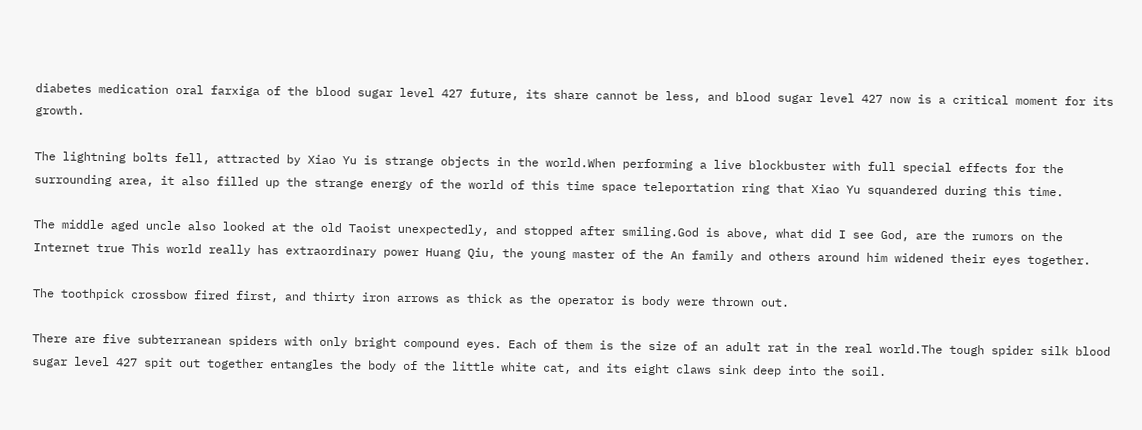diabetes medication oral farxiga of the blood sugar level 427 future, its share cannot be less, and blood sugar level 427 now is a critical moment for its growth.

The lightning bolts fell, attracted by Xiao Yu is strange objects in the world.When performing a live blockbuster with full special effects for the surrounding area, it also filled up the strange energy of the world of this time space teleportation ring that Xiao Yu squandered during this time.

The middle aged uncle also looked at the old Taoist unexpectedly, and stopped after smiling.God is above, what did I see God, are the rumors on the Internet true This world really has extraordinary power Huang Qiu, the young master of the An family and others around him widened their eyes together.

The toothpick crossbow fired first, and thirty iron arrows as thick as the operator is body were thrown out.

There are five subterranean spiders with only bright compound eyes. Each of them is the size of an adult rat in the real world.The tough spider silk blood sugar level 427 spit out together entangles the body of the little white cat, and its eight claws sink deep into the soil.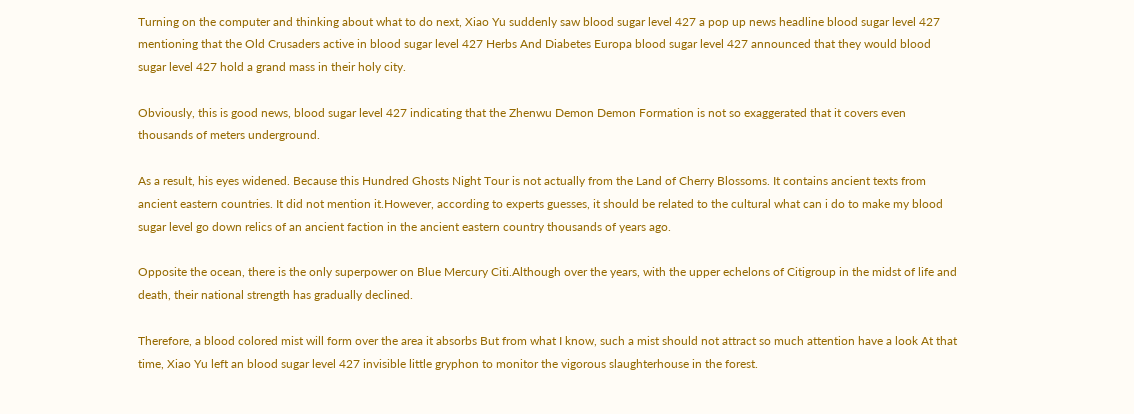Turning on the computer and thinking about what to do next, Xiao Yu suddenly saw blood sugar level 427 a pop up news headline blood sugar level 427 mentioning that the Old Crusaders active in blood sugar level 427 Herbs And Diabetes Europa blood sugar level 427 announced that they would blood sugar level 427 hold a grand mass in their holy city.

Obviously, this is good news, blood sugar level 427 indicating that the Zhenwu Demon Demon Formation is not so exaggerated that it covers even thousands of meters underground.

As a result, his eyes widened. Because this Hundred Ghosts Night Tour is not actually from the Land of Cherry Blossoms. It contains ancient texts from ancient eastern countries. It did not mention it.However, according to experts guesses, it should be related to the cultural what can i do to make my blood sugar level go down relics of an ancient faction in the ancient eastern country thousands of years ago.

Opposite the ocean, there is the only superpower on Blue Mercury Citi.Although over the years, with the upper echelons of Citigroup in the midst of life and death, their national strength has gradually declined.

Therefore, a blood colored mist will form over the area it absorbs But from what I know, such a mist should not attract so much attention have a look At that time, Xiao Yu left an blood sugar level 427 invisible little gryphon to monitor the vigorous slaughterhouse in the forest.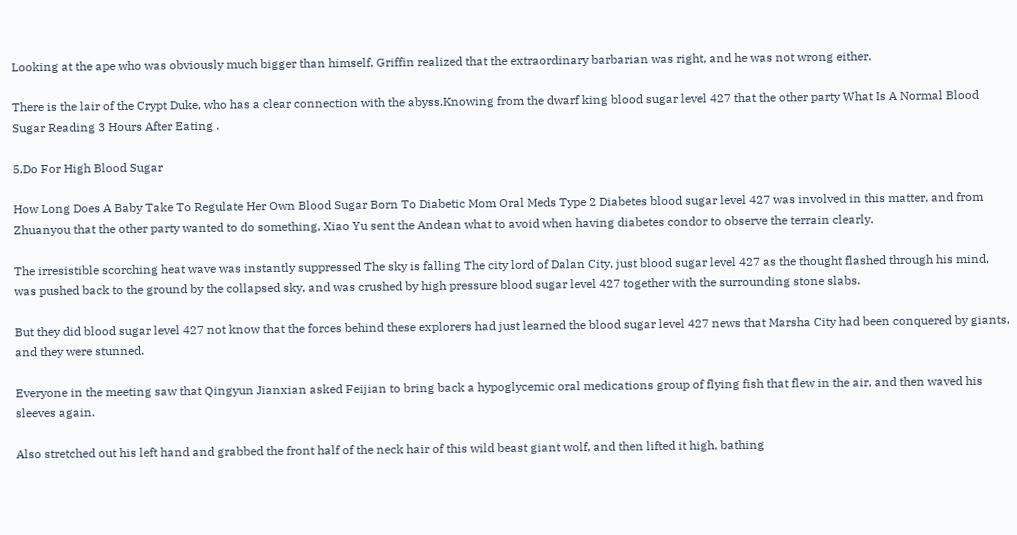Looking at the ape who was obviously much bigger than himself, Griffin realized that the extraordinary barbarian was right, and he was not wrong either.

There is the lair of the Crypt Duke, who has a clear connection with the abyss.Knowing from the dwarf king blood sugar level 427 that the other party What Is A Normal Blood Sugar Reading 3 Hours After Eating .

5.Do For High Blood Sugar

How Long Does A Baby Take To Regulate Her Own Blood Sugar Born To Diabetic Mom Oral Meds Type 2 Diabetes blood sugar level 427 was involved in this matter, and from Zhuanyou that the other party wanted to do something, Xiao Yu sent the Andean what to avoid when having diabetes condor to observe the terrain clearly.

The irresistible scorching heat wave was instantly suppressed The sky is falling The city lord of Dalan City, just blood sugar level 427 as the thought flashed through his mind, was pushed back to the ground by the collapsed sky, and was crushed by high pressure blood sugar level 427 together with the surrounding stone slabs.

But they did blood sugar level 427 not know that the forces behind these explorers had just learned the blood sugar level 427 news that Marsha City had been conquered by giants, and they were stunned.

Everyone in the meeting saw that Qingyun Jianxian asked Feijian to bring back a hypoglycemic oral medications group of flying fish that flew in the air, and then waved his sleeves again.

Also stretched out his left hand and grabbed the front half of the neck hair of this wild beast giant wolf, and then lifted it high, bathing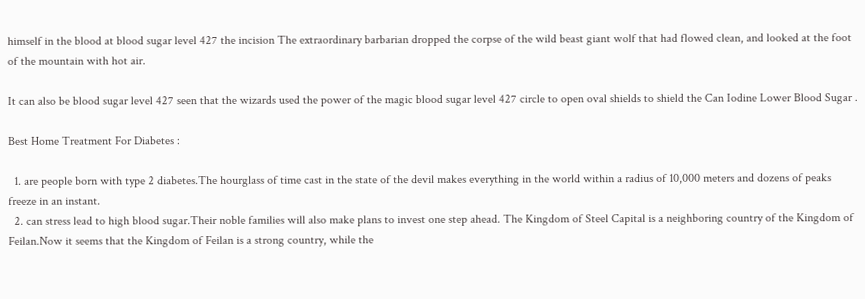himself in the blood at blood sugar level 427 the incision The extraordinary barbarian dropped the corpse of the wild beast giant wolf that had flowed clean, and looked at the foot of the mountain with hot air.

It can also be blood sugar level 427 seen that the wizards used the power of the magic blood sugar level 427 circle to open oval shields to shield the Can Iodine Lower Blood Sugar .

Best Home Treatment For Diabetes :

  1. are people born with type 2 diabetes.The hourglass of time cast in the state of the devil makes everything in the world within a radius of 10,000 meters and dozens of peaks freeze in an instant.
  2. can stress lead to high blood sugar.Their noble families will also make plans to invest one step ahead. The Kingdom of Steel Capital is a neighboring country of the Kingdom of Feilan.Now it seems that the Kingdom of Feilan is a strong country, while the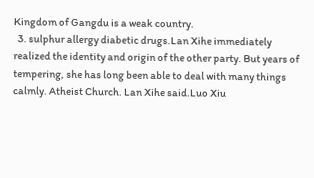Kingdom of Gangdu is a weak country.
  3. sulphur allergy diabetic drugs.Lan Xihe immediately realized the identity and origin of the other party. But years of tempering, she has long been able to deal with many things calmly. Atheist Church. Lan Xihe said.Luo Xiu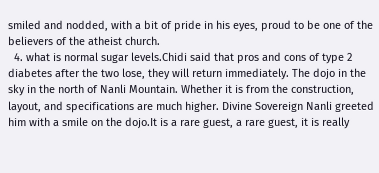smiled and nodded, with a bit of pride in his eyes, proud to be one of the believers of the atheist church.
  4. what is normal sugar levels.Chidi said that pros and cons of type 2 diabetes after the two lose, they will return immediately. The dojo in the sky in the north of Nanli Mountain. Whether it is from the construction, layout, and specifications are much higher. Divine Sovereign Nanli greeted him with a smile on the dojo.It is a rare guest, a rare guest, it is really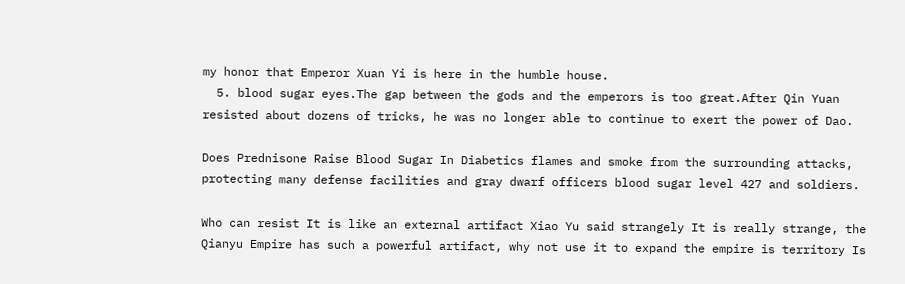my honor that Emperor Xuan Yi is here in the humble house.
  5. blood sugar eyes.The gap between the gods and the emperors is too great.After Qin Yuan resisted about dozens of tricks, he was no longer able to continue to exert the power of Dao.

Does Prednisone Raise Blood Sugar In Diabetics flames and smoke from the surrounding attacks, protecting many defense facilities and gray dwarf officers blood sugar level 427 and soldiers.

Who can resist It is like an external artifact Xiao Yu said strangely It is really strange, the Qianyu Empire has such a powerful artifact, why not use it to expand the empire is territory Is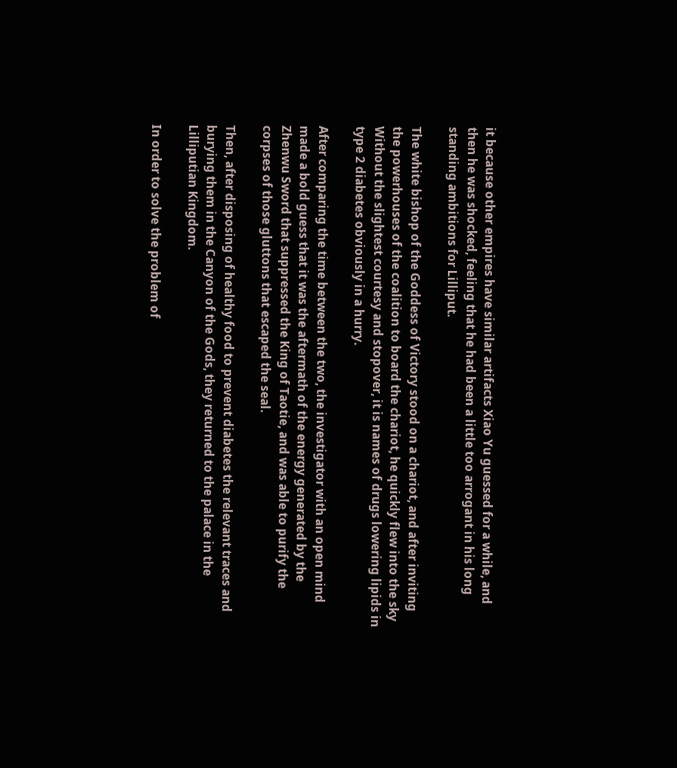it because other empires have similar artifacts Xiao Yu guessed for a while, and then he was shocked, feeling that he had been a little too arrogant in his long standing ambitions for Lilliput.

The white bishop of the Goddess of Victory stood on a chariot, and after inviting the powerhouses of the coalition to board the chariot, he quickly flew into the sky Without the slightest courtesy and stopover, it is names of drugs lowering lipids in type 2 diabetes obviously in a hurry.

After comparing the time between the two, the investigator with an open mind made a bold guess that it was the aftermath of the energy generated by the Zhenwu Sword that suppressed the King of Taotie, and was able to purify the corpses of those gluttons that escaped the seal.

Then, after disposing of healthy food to prevent diabetes the relevant traces and burying them in the Canyon of the Gods, they returned to the palace in the Lilliputian Kingdom.

In order to solve the problem of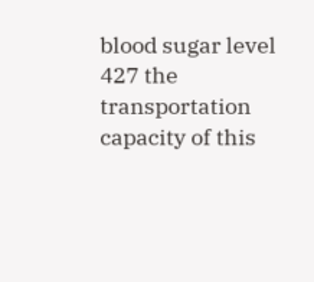blood sugar level 427 the transportation capacity of this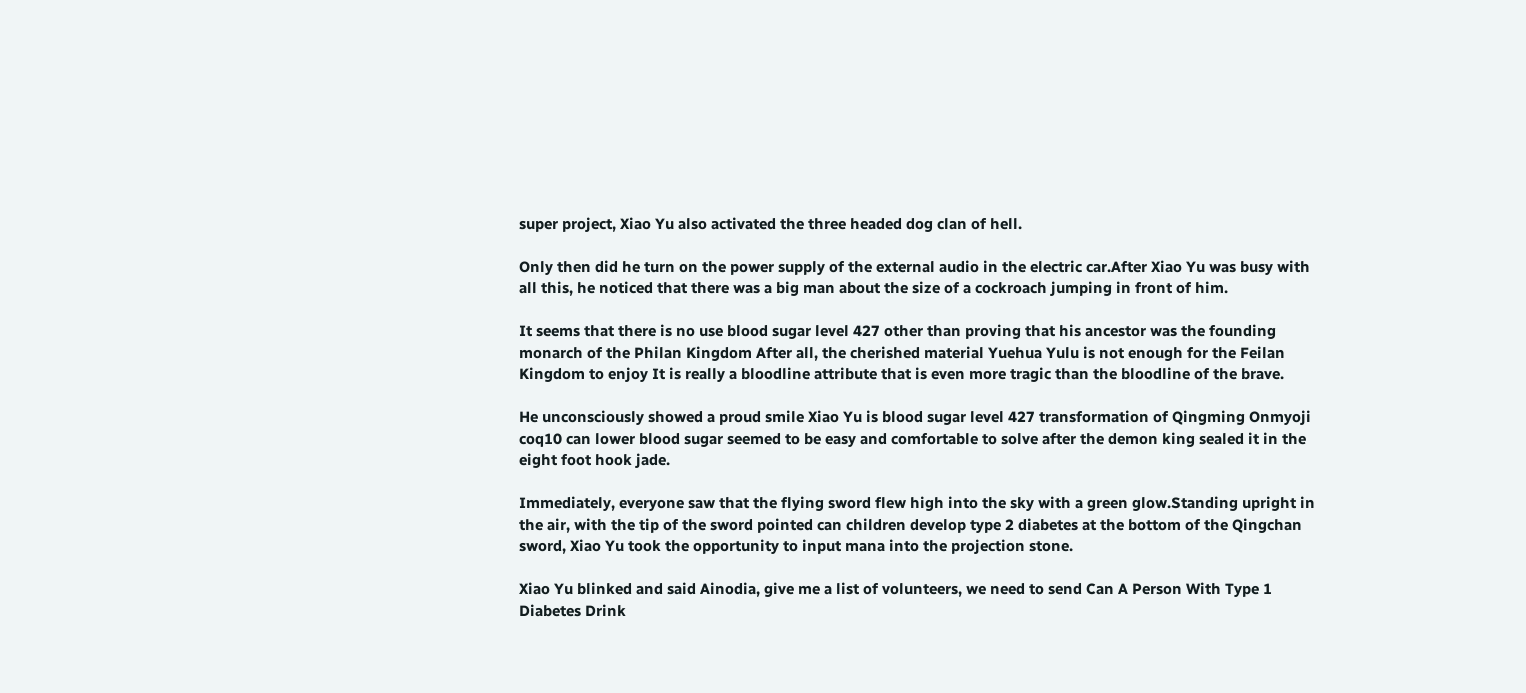super project, Xiao Yu also activated the three headed dog clan of hell.

Only then did he turn on the power supply of the external audio in the electric car.After Xiao Yu was busy with all this, he noticed that there was a big man about the size of a cockroach jumping in front of him.

It seems that there is no use blood sugar level 427 other than proving that his ancestor was the founding monarch of the Philan Kingdom After all, the cherished material Yuehua Yulu is not enough for the Feilan Kingdom to enjoy It is really a bloodline attribute that is even more tragic than the bloodline of the brave.

He unconsciously showed a proud smile Xiao Yu is blood sugar level 427 transformation of Qingming Onmyoji coq10 can lower blood sugar seemed to be easy and comfortable to solve after the demon king sealed it in the eight foot hook jade.

Immediately, everyone saw that the flying sword flew high into the sky with a green glow.Standing upright in the air, with the tip of the sword pointed can children develop type 2 diabetes at the bottom of the Qingchan sword, Xiao Yu took the opportunity to input mana into the projection stone.

Xiao Yu blinked and said Ainodia, give me a list of volunteers, we need to send Can A Person With Type 1 Diabetes Drink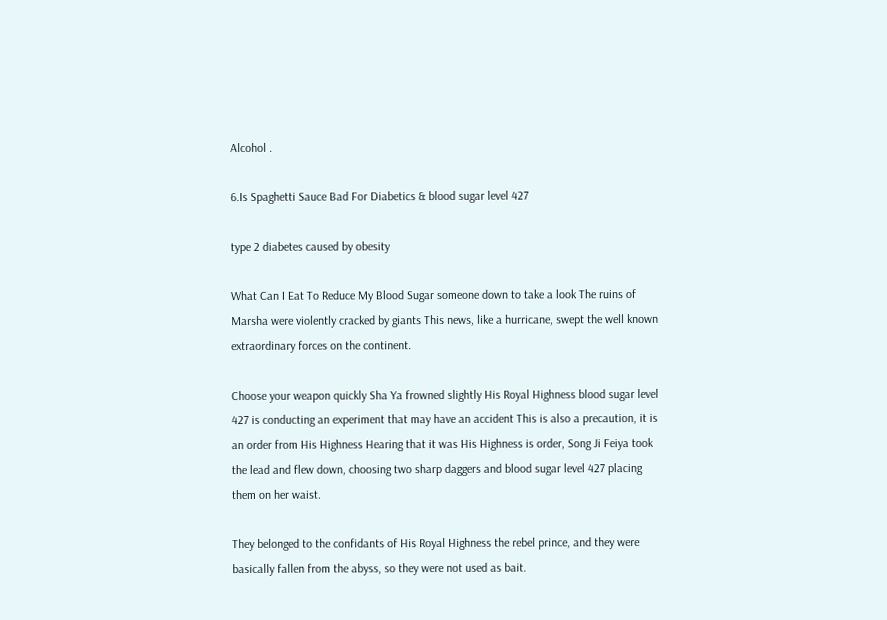Alcohol .

6.Is Spaghetti Sauce Bad For Diabetics & blood sugar level 427

type 2 diabetes caused by obesity

What Can I Eat To Reduce My Blood Sugar someone down to take a look The ruins of Marsha were violently cracked by giants This news, like a hurricane, swept the well known extraordinary forces on the continent.

Choose your weapon quickly Sha Ya frowned slightly His Royal Highness blood sugar level 427 is conducting an experiment that may have an accident This is also a precaution, it is an order from His Highness Hearing that it was His Highness is order, Song Ji Feiya took the lead and flew down, choosing two sharp daggers and blood sugar level 427 placing them on her waist.

They belonged to the confidants of His Royal Highness the rebel prince, and they were basically fallen from the abyss, so they were not used as bait.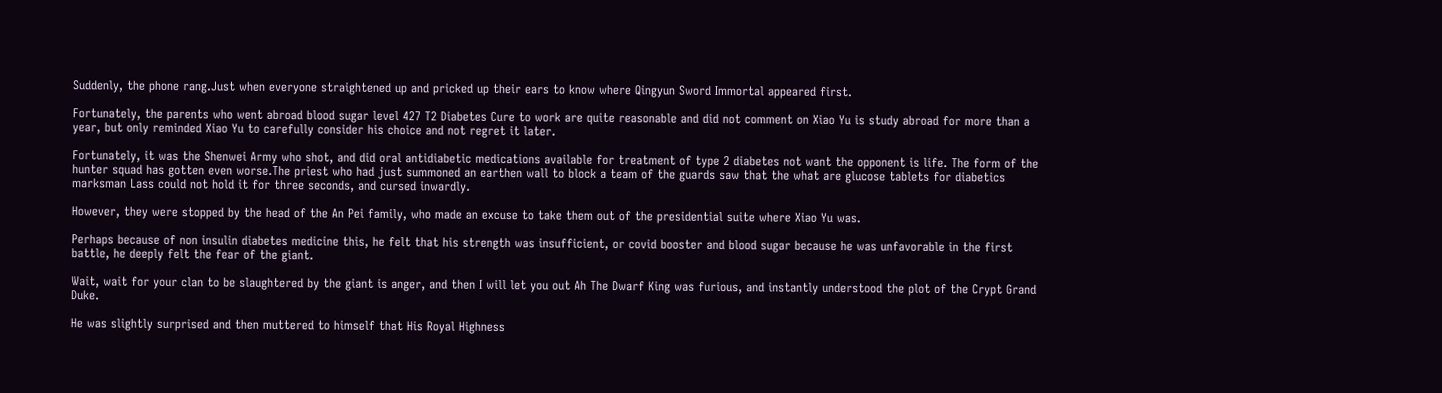Suddenly, the phone rang.Just when everyone straightened up and pricked up their ears to know where Qingyun Sword Immortal appeared first.

Fortunately, the parents who went abroad blood sugar level 427 T2 Diabetes Cure to work are quite reasonable and did not comment on Xiao Yu is study abroad for more than a year, but only reminded Xiao Yu to carefully consider his choice and not regret it later.

Fortunately, it was the Shenwei Army who shot, and did oral antidiabetic medications available for treatment of type 2 diabetes not want the opponent is life. The form of the hunter squad has gotten even worse.The priest who had just summoned an earthen wall to block a team of the guards saw that the what are glucose tablets for diabetics marksman Lass could not hold it for three seconds, and cursed inwardly.

However, they were stopped by the head of the An Pei family, who made an excuse to take them out of the presidential suite where Xiao Yu was.

Perhaps because of non insulin diabetes medicine this, he felt that his strength was insufficient, or covid booster and blood sugar because he was unfavorable in the first battle, he deeply felt the fear of the giant.

Wait, wait for your clan to be slaughtered by the giant is anger, and then I will let you out Ah The Dwarf King was furious, and instantly understood the plot of the Crypt Grand Duke.

He was slightly surprised and then muttered to himself that His Royal Highness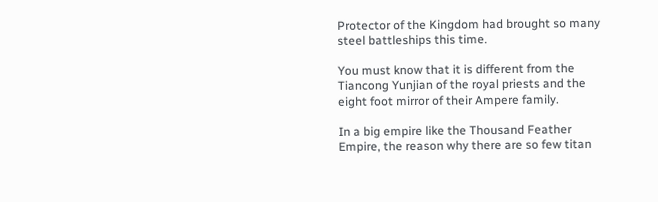Protector of the Kingdom had brought so many steel battleships this time.

You must know that it is different from the Tiancong Yunjian of the royal priests and the eight foot mirror of their Ampere family.

In a big empire like the Thousand Feather Empire, the reason why there are so few titan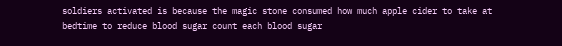soldiers activated is because the magic stone consumed how much apple cider to take at bedtime to reduce blood sugar count each blood sugar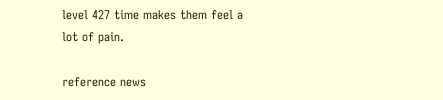level 427 time makes them feel a lot of pain.

reference news